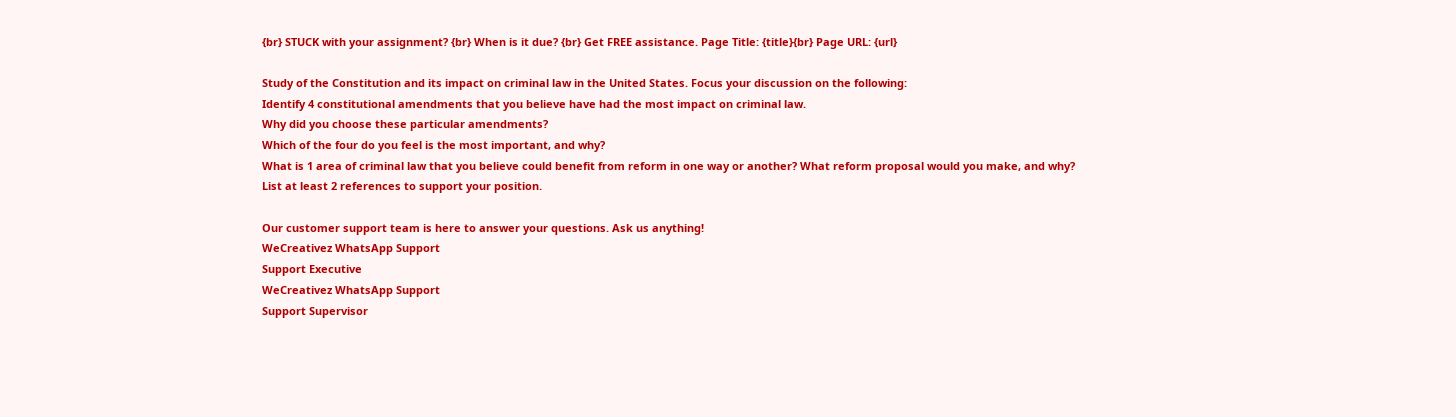{br} STUCK with your assignment? {br} When is it due? {br} Get FREE assistance. Page Title: {title}{br} Page URL: {url}

Study of the Constitution and its impact on criminal law in the United States. Focus your discussion on the following:
Identify 4 constitutional amendments that you believe have had the most impact on criminal law.
Why did you choose these particular amendments?
Which of the four do you feel is the most important, and why?
What is 1 area of criminal law that you believe could benefit from reform in one way or another? What reform proposal would you make, and why?
List at least 2 references to support your position.

Our customer support team is here to answer your questions. Ask us anything!
WeCreativez WhatsApp Support
Support Executive
WeCreativez WhatsApp Support
Support Supervisor